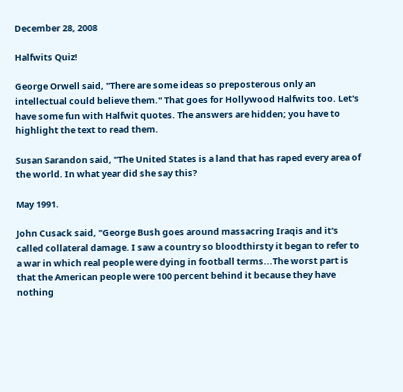December 28, 2008

Halfwits Quiz!

George Orwell said, "There are some ideas so preposterous only an intellectual could believe them." That goes for Hollywood Halfwits too. Let's have some fun with Halfwit quotes. The answers are hidden; you have to highlight the text to read them.

Susan Sarandon said, "The United States is a land that has raped every area of the world. In what year did she say this?

May 1991.

John Cusack said, "George Bush goes around massacring Iraqis and it's called collateral damage. I saw a country so bloodthirsty it began to refer to a war in which real people were dying in football terms...The worst part is that the American people were 100 percent behind it because they have nothing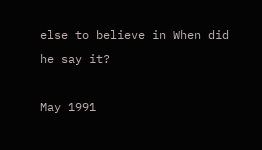else to believe in When did he say it?

May 1991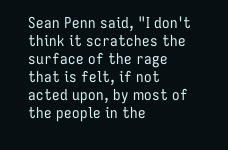Sean Penn said, "I don't think it scratches the surface of the rage that is felt, if not acted upon, by most of the people in the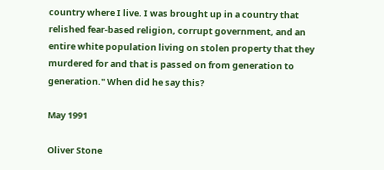country where I live. I was brought up in a country that relished fear-based religion, corrupt government, and an entire white population living on stolen property that they murdered for and that is passed on from generation to generation." When did he say this?

May 1991

Oliver Stone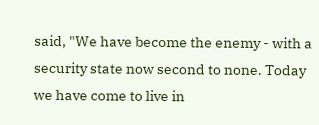said, "We have become the enemy - with a security state now second to none. Today we have come to live in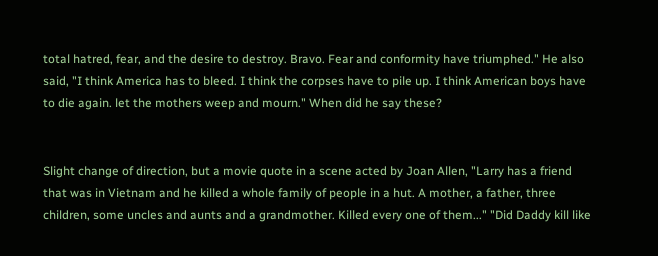total hatred, fear, and the desire to destroy. Bravo. Fear and conformity have triumphed." He also said, "I think America has to bleed. I think the corpses have to pile up. I think American boys have to die again. let the mothers weep and mourn." When did he say these?


Slight change of direction, but a movie quote in a scene acted by Joan Allen, "Larry has a friend that was in Vietnam and he killed a whole family of people in a hut. A mother, a father, three children, some uncles and aunts and a grandmother. Killed every one of them..." "Did Daddy kill like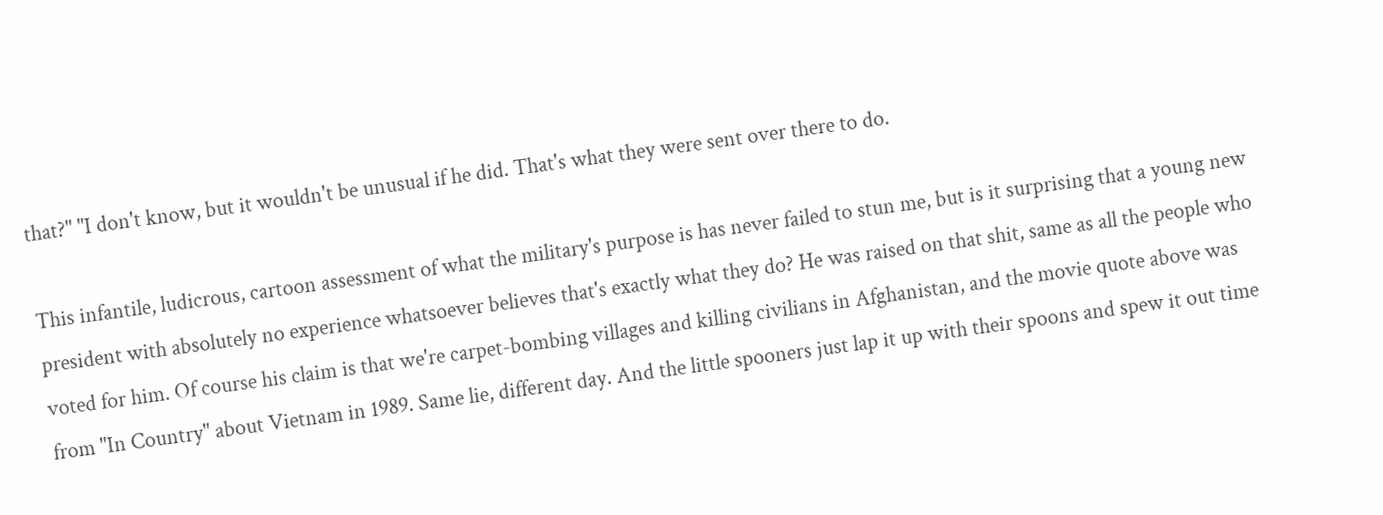that?" "I don't know, but it wouldn't be unusual if he did. That's what they were sent over there to do.

This infantile, ludicrous, cartoon assessment of what the military's purpose is has never failed to stun me, but is it surprising that a young new president with absolutely no experience whatsoever believes that's exactly what they do? He was raised on that shit, same as all the people who voted for him. Of course his claim is that we're carpet-bombing villages and killing civilians in Afghanistan, and the movie quote above was from "In Country" about Vietnam in 1989. Same lie, different day. And the little spooners just lap it up with their spoons and spew it out time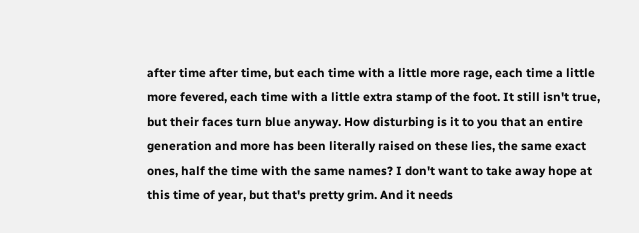after time after time, but each time with a little more rage, each time a little more fevered, each time with a little extra stamp of the foot. It still isn't true, but their faces turn blue anyway. How disturbing is it to you that an entire generation and more has been literally raised on these lies, the same exact ones, half the time with the same names? I don't want to take away hope at this time of year, but that's pretty grim. And it needs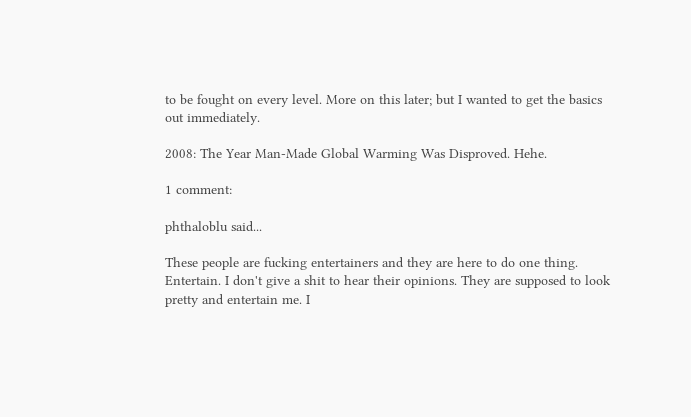to be fought on every level. More on this later; but I wanted to get the basics out immediately.

2008: The Year Man-Made Global Warming Was Disproved. Hehe.

1 comment:

phthaloblu said...

These people are fucking entertainers and they are here to do one thing. Entertain. I don't give a shit to hear their opinions. They are supposed to look pretty and entertain me. I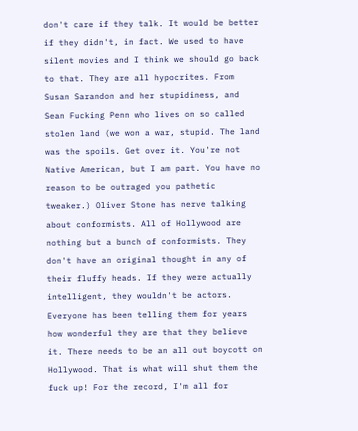don't care if they talk. It would be better if they didn't, in fact. We used to have silent movies and I think we should go back to that. They are all hypocrites. From Susan Sarandon and her stupidiness, and Sean Fucking Penn who lives on so called stolen land (we won a war, stupid. The land was the spoils. Get over it. You're not Native American, but I am part. You have no reason to be outraged you pathetic tweaker.) Oliver Stone has nerve talking about conformists. All of Hollywood are nothing but a bunch of conformists. They don't have an original thought in any of their fluffy heads. If they were actually intelligent, they wouldn't be actors. Everyone has been telling them for years how wonderful they are that they believe it. There needs to be an all out boycott on Hollywood. That is what will shut them the fuck up! For the record, I'm all for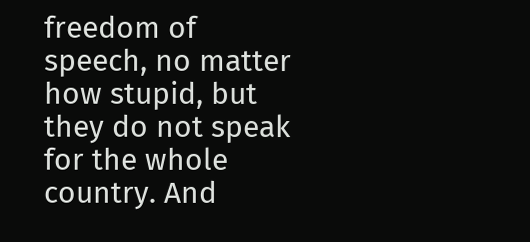freedom of speech, no matter how stupid, but they do not speak for the whole country. And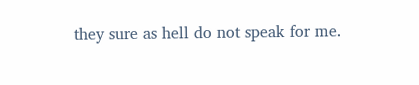they sure as hell do not speak for me.